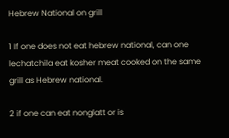Hebrew National on grill

1 If one does not eat hebrew national, can one lechatchila eat kosher meat cooked on the same grill as Hebrew national.

2 if one can eat nonglatt or is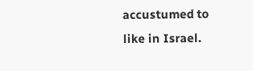accustumed to like in Israel.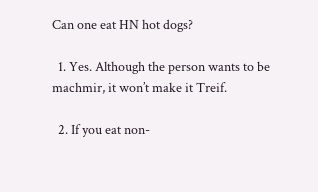Can one eat HN hot dogs?

  1. Yes. Although the person wants to be machmir, it won’t make it Treif.

  2. If you eat non-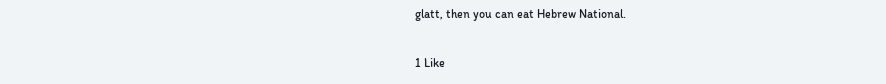glatt, then you can eat Hebrew National.

1 Like